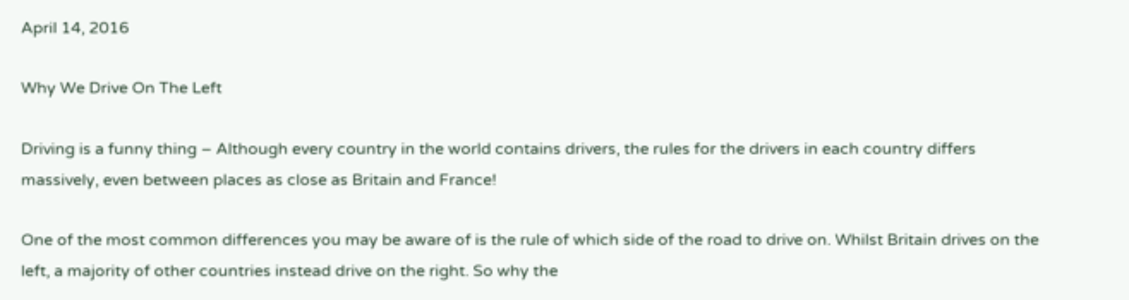April 14, 2016

Why We Drive On The Left

Driving is a funny thing – Although every country in the world contains drivers, the rules for the drivers in each country differs massively, even between places as close as Britain and France!

One of the most common differences you may be aware of is the rule of which side of the road to drive on. Whilst Britain drives on the left, a majority of other countries instead drive on the right. So why the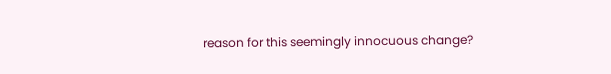reason for this seemingly innocuous change?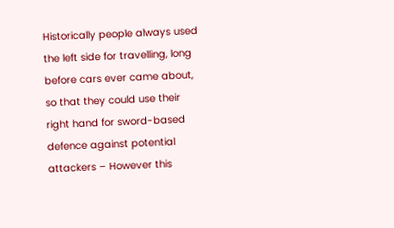Historically people always used the left side for travelling, long before cars ever came about, so that they could use their right hand for sword-based defence against potential attackers – However this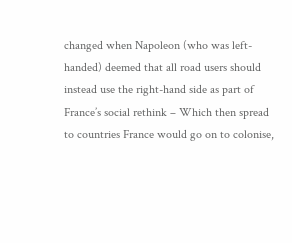changed when Napoleon (who was left-handed) deemed that all road users should instead use the right-hand side as part of France’s social rethink – Which then spread to countries France would go on to colonise,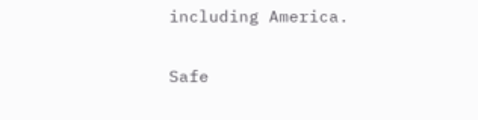including America.

Safe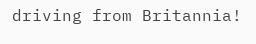driving from Britannia!